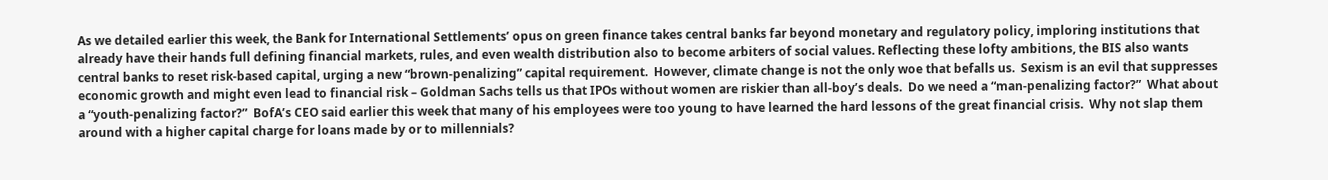As we detailed earlier this week, the Bank for International Settlements’ opus on green finance takes central banks far beyond monetary and regulatory policy, imploring institutions that already have their hands full defining financial markets, rules, and even wealth distribution also to become arbiters of social values. Reflecting these lofty ambitions, the BIS also wants central banks to reset risk-based capital, urging a new “brown-penalizing” capital requirement.  However, climate change is not the only woe that befalls us.  Sexism is an evil that suppresses economic growth and might even lead to financial risk – Goldman Sachs tells us that IPOs without women are riskier than all-boy’s deals.  Do we need a “man-penalizing factor?”  What about a “youth-penalizing factor?”  BofA’s CEO said earlier this week that many of his employees were too young to have learned the hard lessons of the great financial crisis.  Why not slap them around with a higher capital charge for loans made by or to millennials?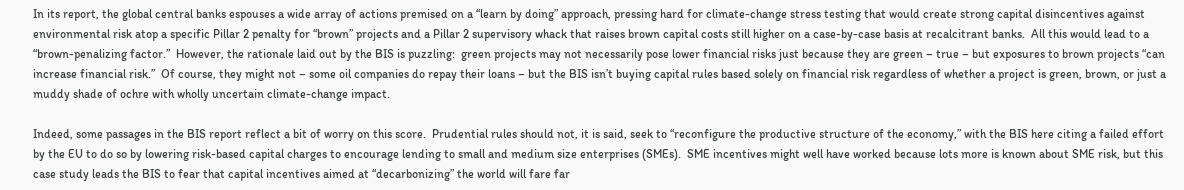In its report, the global central banks espouses a wide array of actions premised on a “learn by doing” approach, pressing hard for climate-change stress testing that would create strong capital disincentives against environmental risk atop a specific Pillar 2 penalty for “brown” projects and a Pillar 2 supervisory whack that raises brown capital costs still higher on a case-by-case basis at recalcitrant banks.  All this would lead to a “brown-penalizing factor.”  However, the rationale laid out by the BIS is puzzling:  green projects may not necessarily pose lower financial risks just because they are green – true – but exposures to brown projects “can increase financial risk.”  Of course, they might not – some oil companies do repay their loans – but the BIS isn’t buying capital rules based solely on financial risk regardless of whether a project is green, brown, or just a muddy shade of ochre with wholly uncertain climate-change impact.

Indeed, some passages in the BIS report reflect a bit of worry on this score.  Prudential rules should not, it is said, seek to “reconfigure the productive structure of the economy,” with the BIS here citing a failed effort by the EU to do so by lowering risk-based capital charges to encourage lending to small and medium size enterprises (SMEs).  SME incentives might well have worked because lots more is known about SME risk, but this case study leads the BIS to fear that capital incentives aimed at “decarbonizing” the world will fare far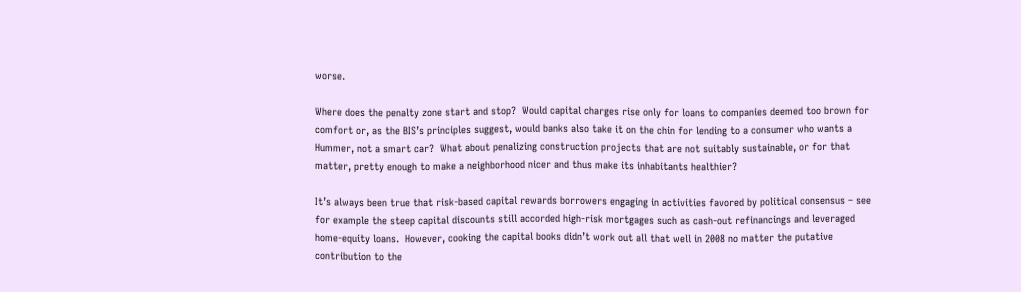worse.

Where does the penalty zone start and stop?  Would capital charges rise only for loans to companies deemed too brown for comfort or, as the BIS’s principles suggest, would banks also take it on the chin for lending to a consumer who wants a Hummer, not a smart car?  What about penalizing construction projects that are not suitably sustainable, or for that matter, pretty enough to make a neighborhood nicer and thus make its inhabitants healthier?

It’s always been true that risk-based capital rewards borrowers engaging in activities favored by political consensus – see for example the steep capital discounts still accorded high-risk mortgages such as cash-out refinancings and leveraged home-equity loans.  However, cooking the capital books didn’t work out all that well in 2008 no matter the putative contribution to the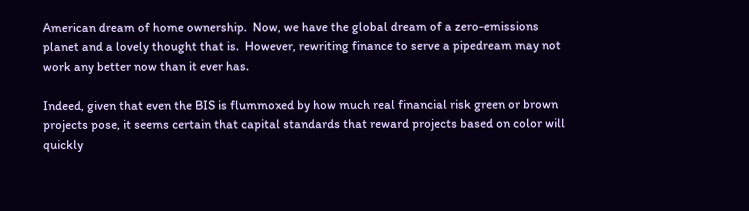American dream of home ownership.  Now, we have the global dream of a zero-emissions planet and a lovely thought that is.  However, rewriting finance to serve a pipedream may not work any better now than it ever has.

Indeed, given that even the BIS is flummoxed by how much real financial risk green or brown projects pose, it seems certain that capital standards that reward projects based on color will quickly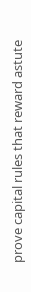prove capital rules that reward astute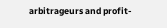arbitrageurs and profit-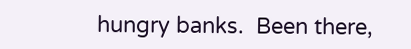hungry banks.  Been there,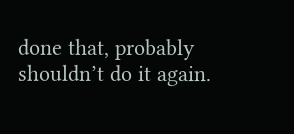done that, probably shouldn’t do it again.